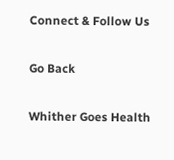Connect & Follow Us

Go Back

Whither Goes Health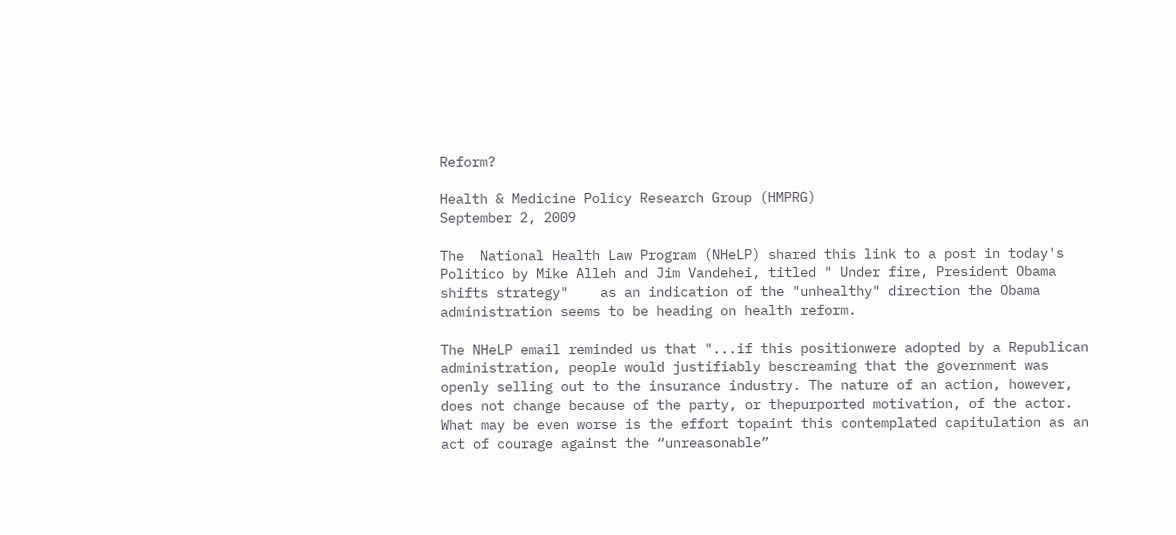Reform?

Health & Medicine Policy Research Group (HMPRG)
September 2, 2009

The  National Health Law Program (NHeLP) shared this link to a post in today's  Politico by Mike Alleh and Jim Vandehei, titled " Under fire, President Obama shifts strategy"    as an indication of the "unhealthy" direction the Obama administration seems to be heading on health reform.

The NHeLP email reminded us that "...if this positionwere adopted by a Republican administration, people would justifiably bescreaming that the government was openly selling out to the insurance industry. The nature of an action, however,  does not change because of the party, or thepurported motivation, of the actor.  What may be even worse is the effort topaint this contemplated capitulation as an act of courage against the “unreasonable”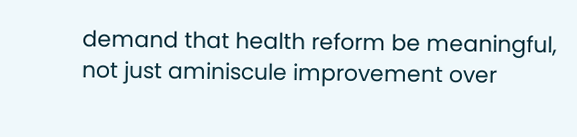demand that health reform be meaningful, not just aminiscule improvement over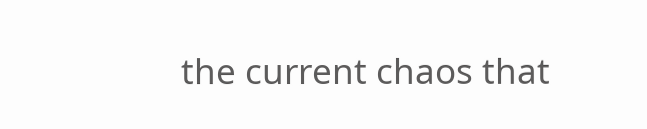the current chaos that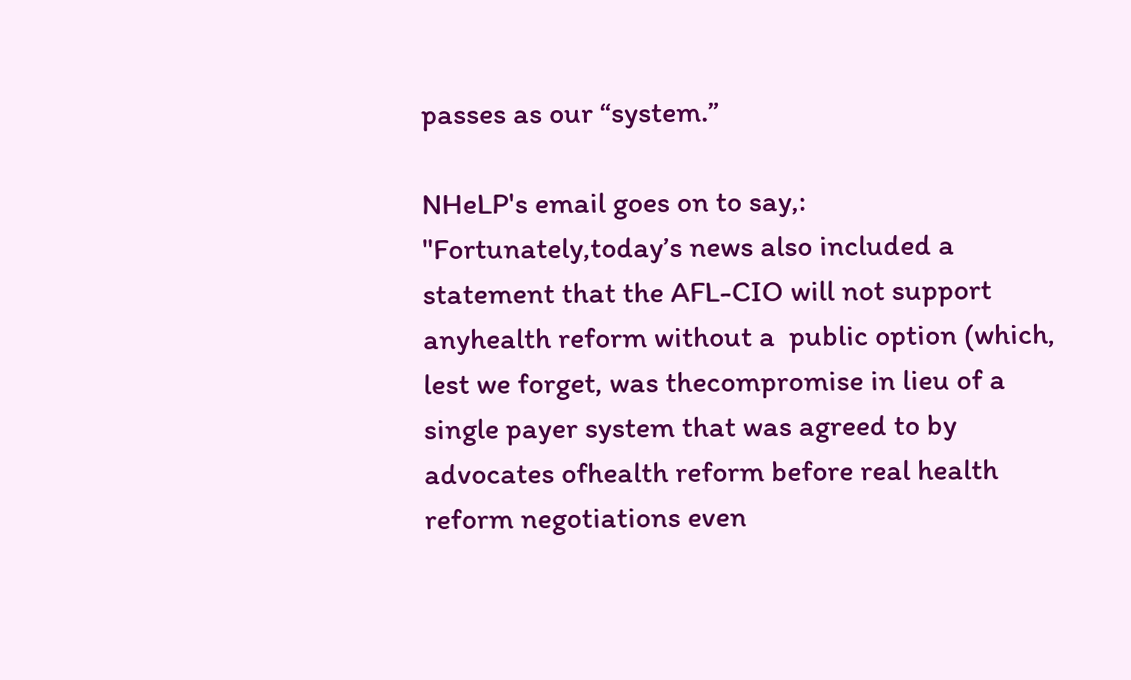passes as our “system.”

NHeLP's email goes on to say,:  "Fortunately,today’s news also included a statement that the AFL-CIO will not support anyhealth reform without a  public option (which, lest we forget, was thecompromise in lieu of a single payer system that was agreed to by advocates ofhealth reform before real health reform negotiations even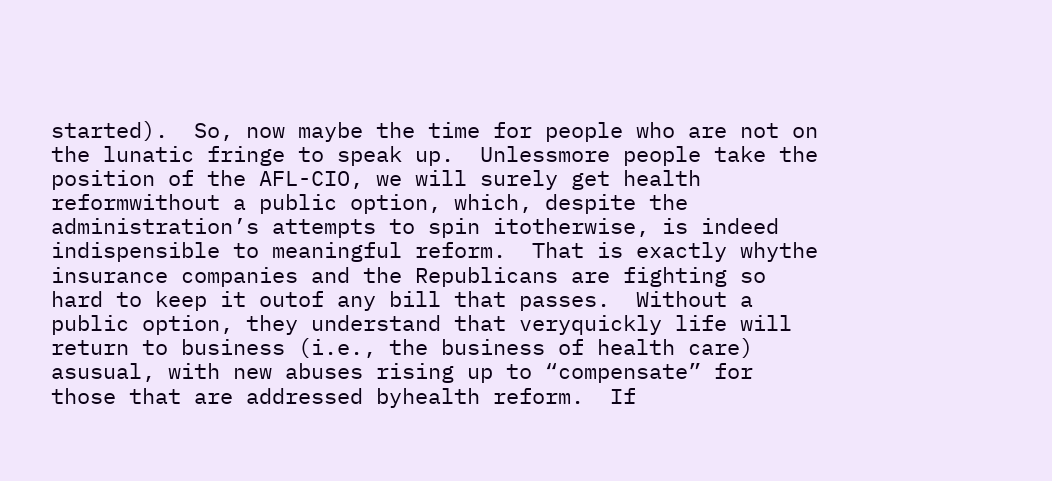started).  So, now maybe the time for people who are not on the lunatic fringe to speak up.  Unlessmore people take the position of the AFL-CIO, we will surely get health reformwithout a public option, which, despite the administration’s attempts to spin itotherwise, is indeed indispensible to meaningful reform.  That is exactly whythe insurance companies and the Republicans are fighting so hard to keep it outof any bill that passes.  Without a public option, they understand that veryquickly life will return to business (i.e., the business of health care) asusual, with new abuses rising up to “compensate” for those that are addressed byhealth reform.  If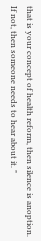that is your concept of health reform, then silence is anoption.  If not, then someone needs to hear about it. "